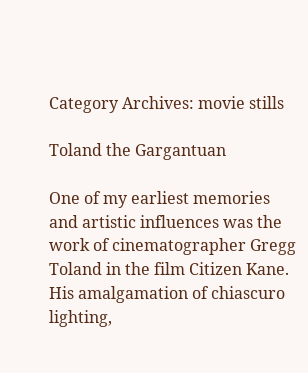Category Archives: movie stills

Toland the Gargantuan

One of my earliest memories and artistic influences was the work of cinematographer Gregg Toland in the film Citizen Kane. His amalgamation of chiascuro lighting,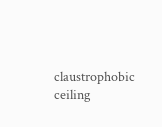claustrophobic ceiling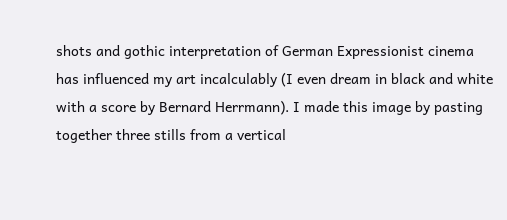shots and gothic interpretation of German Expressionist cinema has influenced my art incalculably (I even dream in black and white with a score by Bernard Herrmann). I made this image by pasting together three stills from a vertical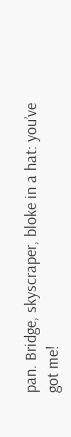pan. Bridge, skyscraper, bloke in a hat: you’ve got me!